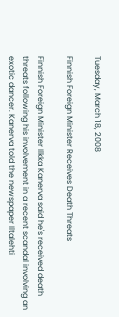Tuesday, March 18, 2008

Finnish Foreign Minister Receives Death Threats

Finnish Foreign Minister Ilkka Kanerva said he's received death threats following his involvement in a recent scandal involving an exotic dancer. Kanerva told the newspaper Iltalehti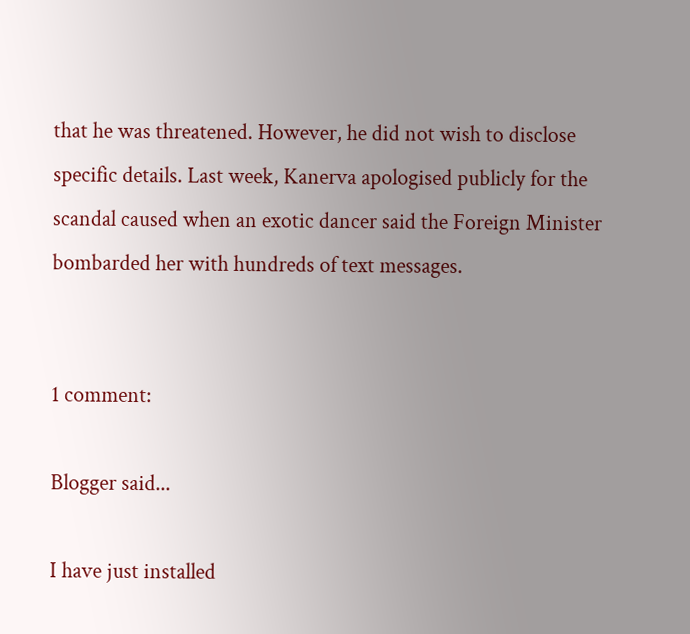that he was threatened. However, he did not wish to disclose specific details. Last week, Kanerva apologised publicly for the scandal caused when an exotic dancer said the Foreign Minister bombarded her with hundreds of text messages.


1 comment:

Blogger said...

I have just installed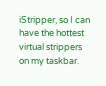iStripper, so I can have the hottest virtual strippers on my taskbar.